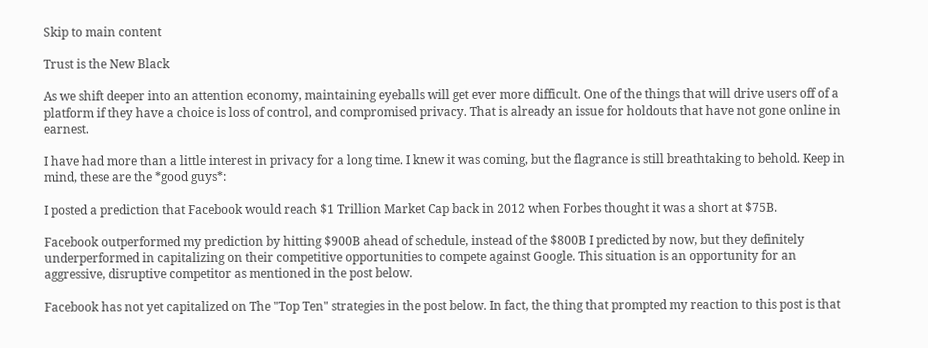Skip to main content

Trust is the New Black

As we shift deeper into an attention economy, maintaining eyeballs will get ever more difficult. One of the things that will drive users off of a platform if they have a choice is loss of control, and compromised privacy. That is already an issue for holdouts that have not gone online in earnest.

I have had more than a little interest in privacy for a long time. I knew it was coming, but the flagrance is still breathtaking to behold. Keep in mind, these are the *good guys*:

I posted a prediction that Facebook would reach $1 Trillion Market Cap back in 2012 when Forbes thought it was a short at $75B.

Facebook outperformed my prediction by hitting $900B ahead of schedule, instead of the $800B I predicted by now, but they definitely underperformed in capitalizing on their competitive opportunities to compete against Google. This situation is an opportunity for an aggressive, disruptive competitor as mentioned in the post below.

Facebook has not yet capitalized on The "Top Ten" strategies in the post below. In fact, the thing that prompted my reaction to this post is that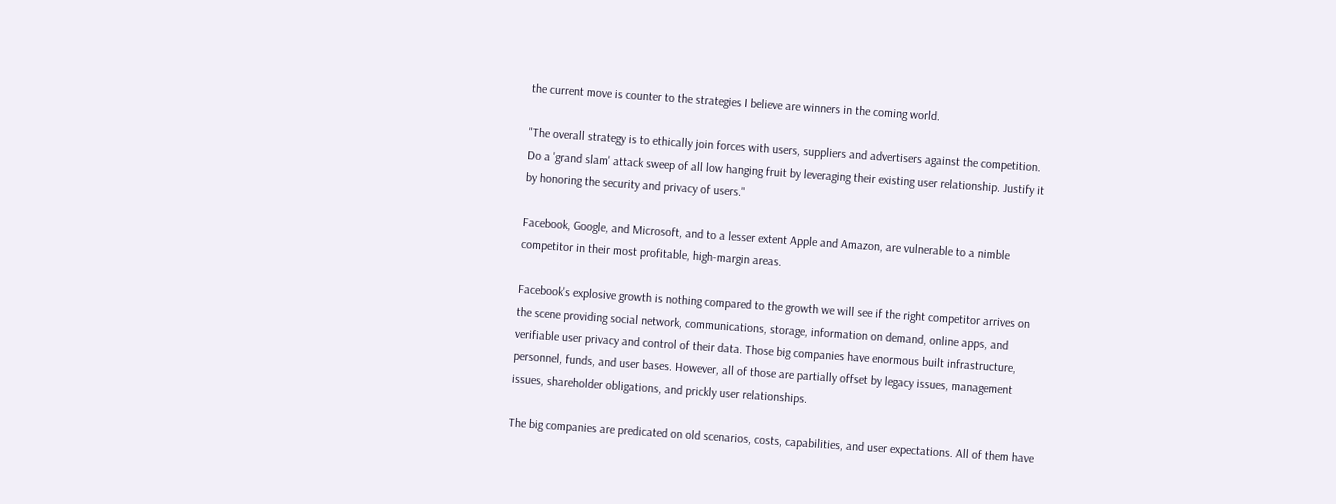the current move is counter to the strategies I believe are winners in the coming world.

"The overall strategy is to ethically join forces with users, suppliers and advertisers against the competition. Do a 'grand slam' attack sweep of all low hanging fruit by leveraging their existing user relationship. Justify it by honoring the security and privacy of users."

Facebook, Google, and Microsoft, and to a lesser extent Apple and Amazon, are vulnerable to a nimble competitor in their most profitable, high-margin areas.

Facebook's explosive growth is nothing compared to the growth we will see if the right competitor arrives on the scene providing social network, communications, storage, information on demand, online apps, and verifiable user privacy and control of their data. Those big companies have enormous built infrastructure, personnel, funds, and user bases. However, all of those are partially offset by legacy issues, management issues, shareholder obligations, and prickly user relationships.

The big companies are predicated on old scenarios, costs, capabilities, and user expectations. All of them have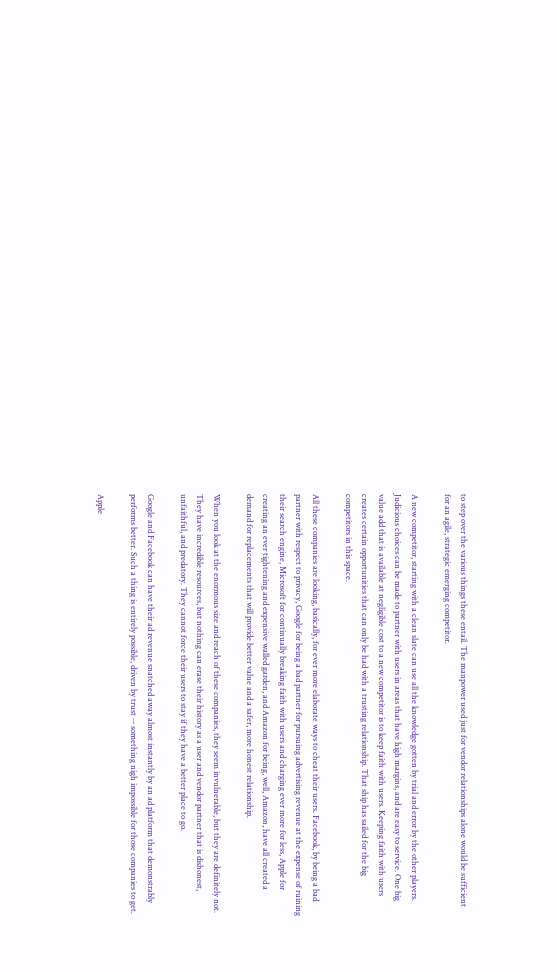to step over the various things these entail. The manpower used just for vendor relationships alone would be sufficient for an agile, strategic emerging competitor.

A new competitor, starting with a clean slate can use all the knowledge gotten by trial and error by the other players. Judicious choices can be made to partner with users in areas that have high margins, and are easy to service. One big value add that is available at negligible cost to a new competitor is to keep faith with users. Keeping faith with users creates certain opportunities that can only be had with a trusting relationship. That ship has sailed for the big competitors in this space.

All these companies are looking, basically, for ever more elaborate ways to cheat their users. Facebook, by being a bad partner with respect to privacy, Google for being a bad partner for pursuing advertising revenue at the expense of ruining their search engine, Microsoft for continually breaking faith with users and charging ever more for less, Apple for creating an ever tightening and expensive walled garden, and Amazon for being, well, Amazon, have all created a demand for replacements that will provide better value and a safer, more honest relationship.

When you look at the enormous size and reach of these companies, they seem invulnerable, but they are definitely not. They have incredible resources, but nothing can erase their history as a user and vendor partner that is dishonest, unfaithful, and predatory. They cannot force their users to stay if they have a better place to go.

Google and Facebook can have their ad revenue snatched away almost instantly by an ad platform that demonstrably performs better. Such a thing is entirely possible, driven by trust -- something nigh impossible for those companies to get.

Apple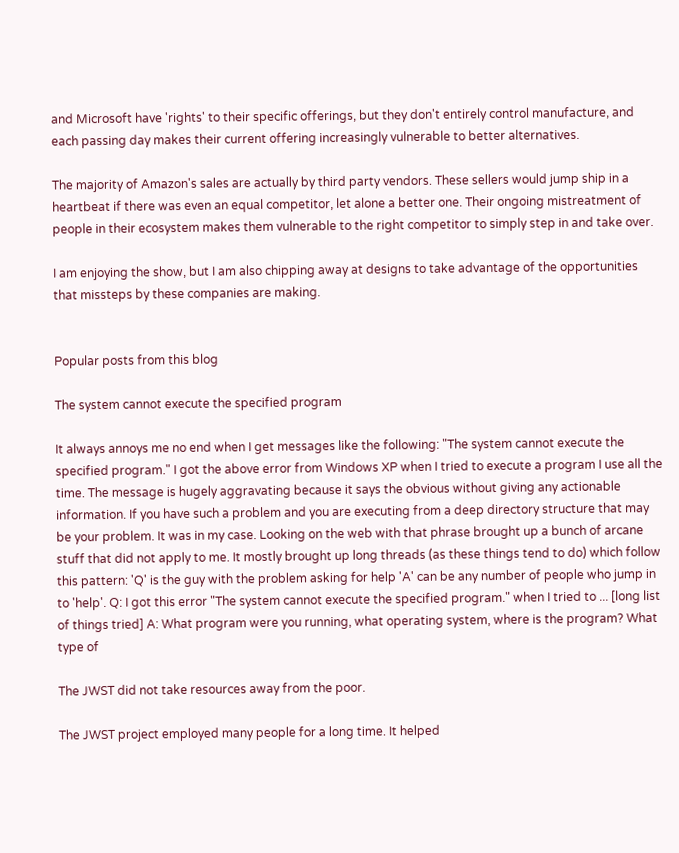and Microsoft have 'rights' to their specific offerings, but they don't entirely control manufacture, and each passing day makes their current offering increasingly vulnerable to better alternatives.

The majority of Amazon's sales are actually by third party vendors. These sellers would jump ship in a heartbeat if there was even an equal competitor, let alone a better one. Their ongoing mistreatment of people in their ecosystem makes them vulnerable to the right competitor to simply step in and take over.

I am enjoying the show, but I am also chipping away at designs to take advantage of the opportunities that missteps by these companies are making.


Popular posts from this blog

The system cannot execute the specified program

It always annoys me no end when I get messages like the following: "The system cannot execute the specified program." I got the above error from Windows XP when I tried to execute a program I use all the time. The message is hugely aggravating because it says the obvious without giving any actionable information. If you have such a problem and you are executing from a deep directory structure that may be your problem. It was in my case. Looking on the web with that phrase brought up a bunch of arcane stuff that did not apply to me. It mostly brought up long threads (as these things tend to do) which follow this pattern: 'Q' is the guy with the problem asking for help 'A' can be any number of people who jump in to 'help'. Q: I got this error "The system cannot execute the specified program." when I tried to ... [long list of things tried] A: What program were you running, what operating system, where is the program? What type of

The JWST did not take resources away from the poor.

The JWST project employed many people for a long time. It helped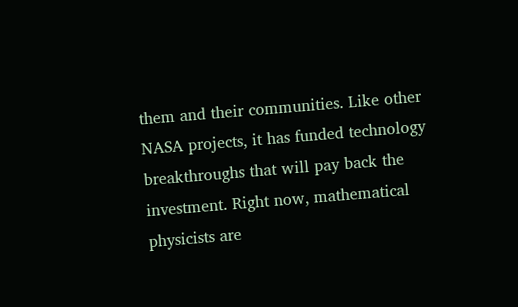them and their communities. Like other NASA projects, it has funded technology breakthroughs that will pay back the investment. Right now, mathematical physicists are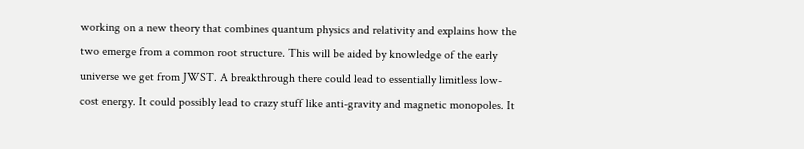working on a new theory that combines quantum physics and relativity and explains how the two emerge from a common root structure. This will be aided by knowledge of the early universe we get from JWST. A breakthrough there could lead to essentially limitless low-cost energy. It could possibly lead to crazy stuff like anti-gravity and magnetic monopoles. It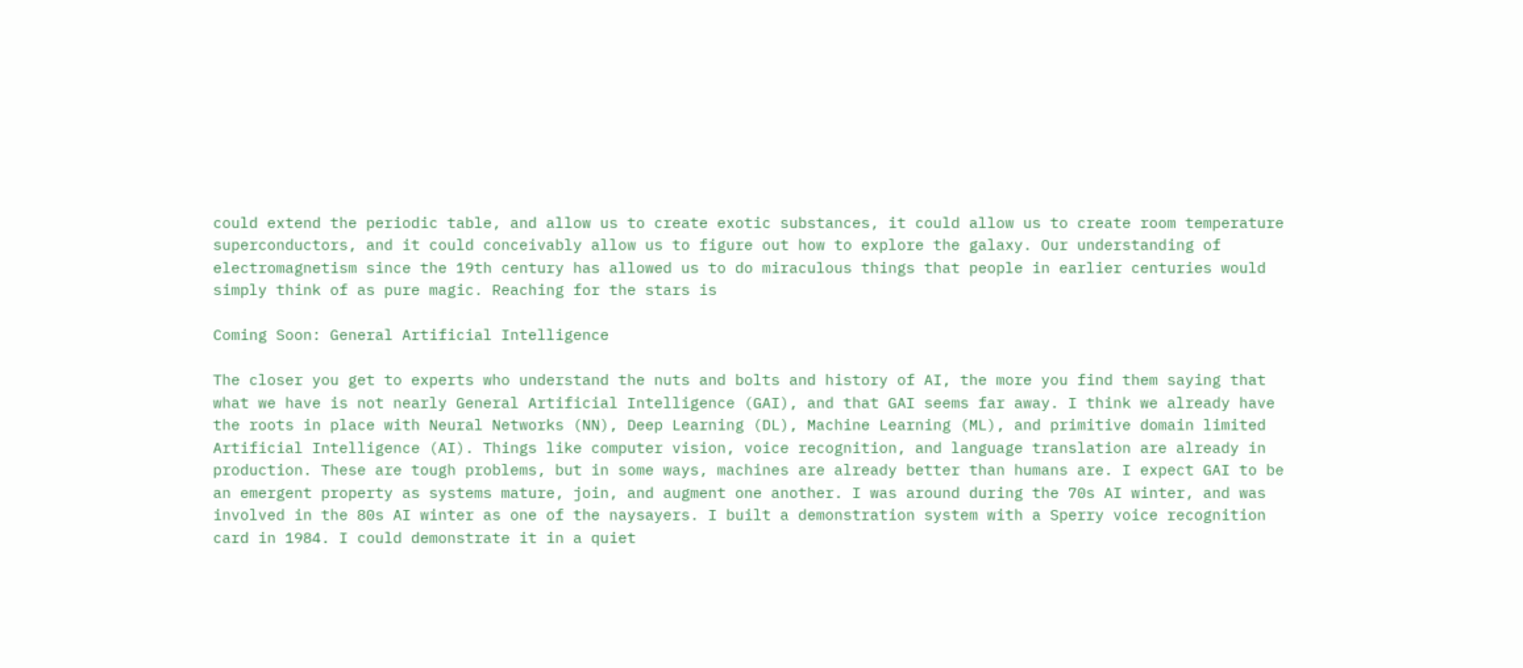could extend the periodic table, and allow us to create exotic substances, it could allow us to create room temperature superconductors, and it could conceivably allow us to figure out how to explore the galaxy. Our understanding of electromagnetism since the 19th century has allowed us to do miraculous things that people in earlier centuries would simply think of as pure magic. Reaching for the stars is

Coming Soon: General Artificial Intelligence

The closer you get to experts who understand the nuts and bolts and history of AI, the more you find them saying that what we have is not nearly General Artificial Intelligence (GAI), and that GAI seems far away. I think we already have the roots in place with Neural Networks (NN), Deep Learning (DL), Machine Learning (ML), and primitive domain limited Artificial Intelligence (AI). Things like computer vision, voice recognition, and language translation are already in production. These are tough problems, but in some ways, machines are already better than humans are. I expect GAI to be an emergent property as systems mature, join, and augment one another. I was around during the 70s AI winter, and was involved in the 80s AI winter as one of the naysayers. I built a demonstration system with a Sperry voice recognition card in 1984. I could demonstrate it in a quiet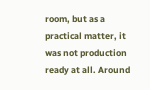room, but as a practical matter, it was not production ready at all. Around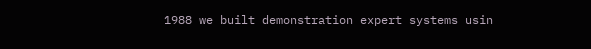1988 we built demonstration expert systems usin